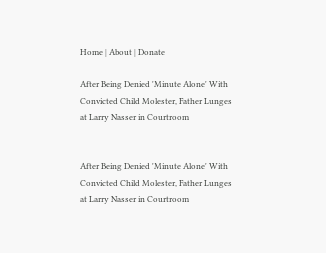Home | About | Donate

After Being Denied 'Minute Alone' With Convicted Child Molester, Father Lunges at Larry Nasser in Courtroom


After Being Denied 'Minute Alone' With Convicted Child Molester, Father Lunges at Larry Nasser in Courtroom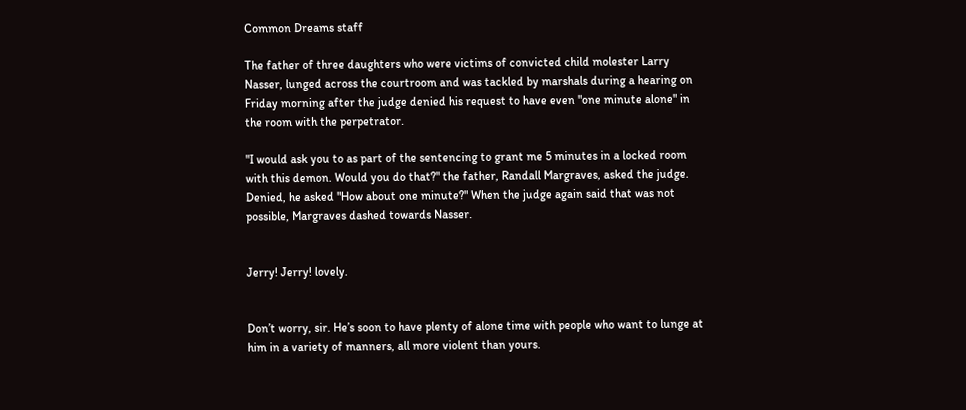Common Dreams staff

The father of three daughters who were victims of convicted child molester Larry Nasser, lunged across the courtroom and was tackled by marshals during a hearing on Friday morning after the judge denied his request to have even "one minute alone" in the room with the perpetrator.

"I would ask you to as part of the sentencing to grant me 5 minutes in a locked room with this demon. Would you do that?" the father, Randall Margraves, asked the judge. Denied, he asked "How about one minute?" When the judge again said that was not possible, Margraves dashed towards Nasser.


Jerry! Jerry! lovely.


Don’t worry, sir. He’s soon to have plenty of alone time with people who want to lunge at him in a variety of manners, all more violent than yours.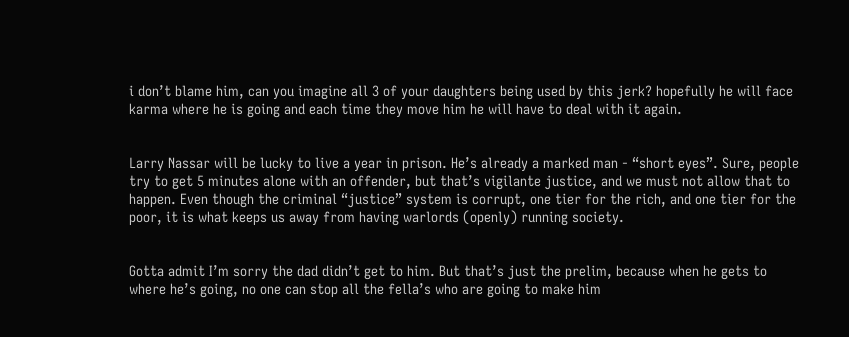i don’t blame him, can you imagine all 3 of your daughters being used by this jerk? hopefully he will face karma where he is going and each time they move him he will have to deal with it again.


Larry Nassar will be lucky to live a year in prison. He’s already a marked man - “short eyes”. Sure, people try to get 5 minutes alone with an offender, but that’s vigilante justice, and we must not allow that to happen. Even though the criminal “justice” system is corrupt, one tier for the rich, and one tier for the poor, it is what keeps us away from having warlords (openly) running society.


Gotta admit I’m sorry the dad didn’t get to him. But that’s just the prelim, because when he gets to where he’s going, no one can stop all the fella’s who are going to make him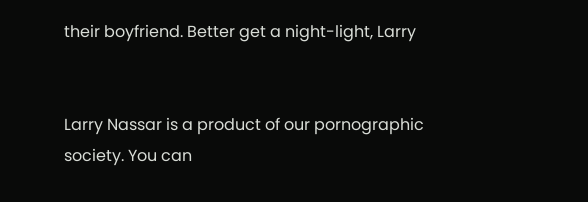their boyfriend. Better get a night-light, Larry


Larry Nassar is a product of our pornographic society. You can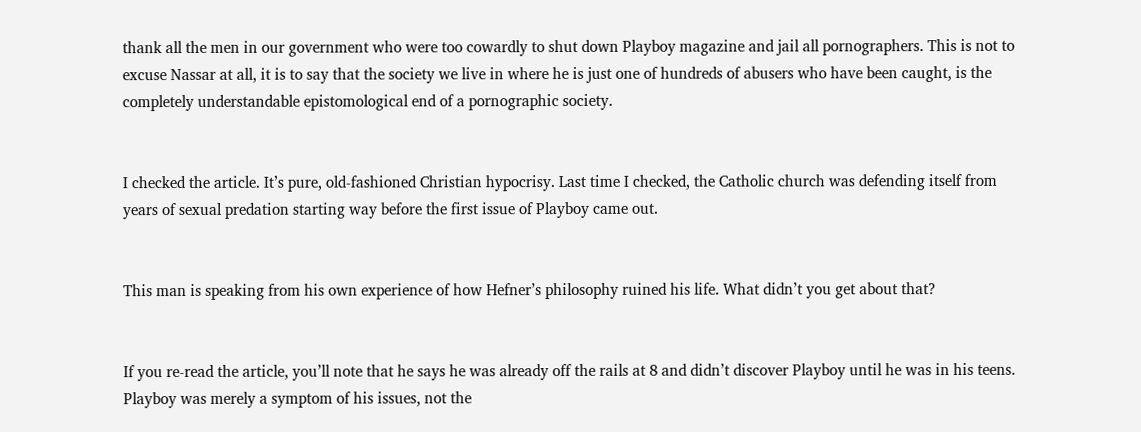thank all the men in our government who were too cowardly to shut down Playboy magazine and jail all pornographers. This is not to excuse Nassar at all, it is to say that the society we live in where he is just one of hundreds of abusers who have been caught, is the completely understandable epistomological end of a pornographic society.


I checked the article. It’s pure, old-fashioned Christian hypocrisy. Last time I checked, the Catholic church was defending itself from years of sexual predation starting way before the first issue of Playboy came out.


This man is speaking from his own experience of how Hefner’s philosophy ruined his life. What didn’t you get about that?


If you re-read the article, you’ll note that he says he was already off the rails at 8 and didn’t discover Playboy until he was in his teens. Playboy was merely a symptom of his issues, not the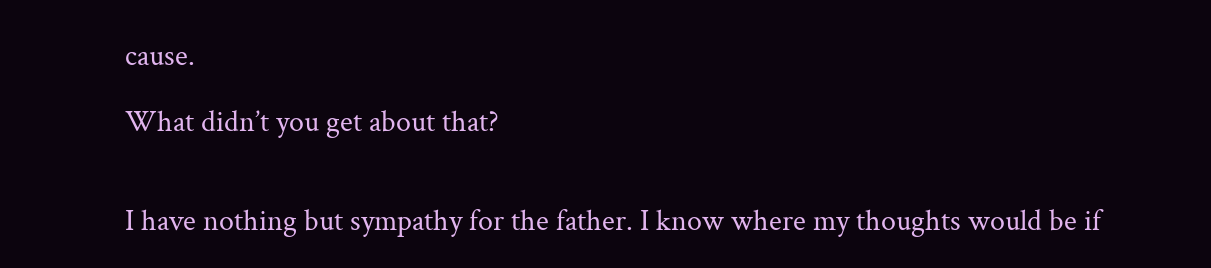cause.

What didn’t you get about that?


I have nothing but sympathy for the father. I know where my thoughts would be if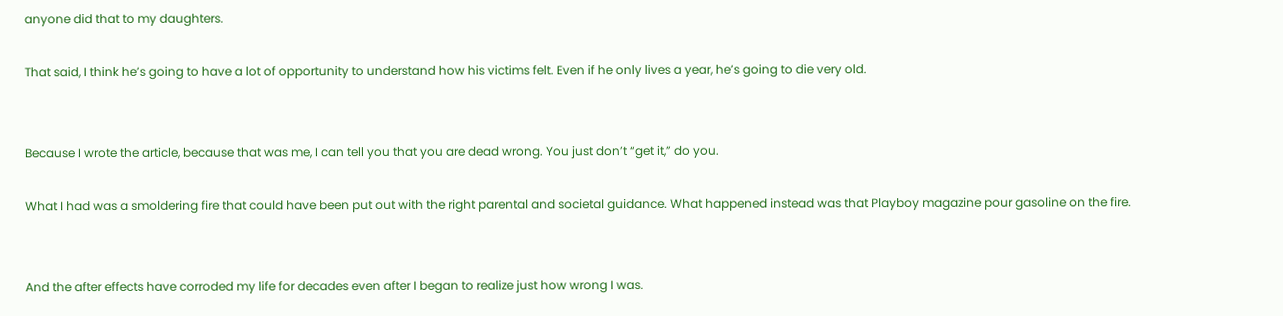anyone did that to my daughters.

That said, I think he’s going to have a lot of opportunity to understand how his victims felt. Even if he only lives a year, he’s going to die very old.


Because I wrote the article, because that was me, I can tell you that you are dead wrong. You just don’t “get it,” do you.

What I had was a smoldering fire that could have been put out with the right parental and societal guidance. What happened instead was that Playboy magazine pour gasoline on the fire.


And the after effects have corroded my life for decades even after I began to realize just how wrong I was.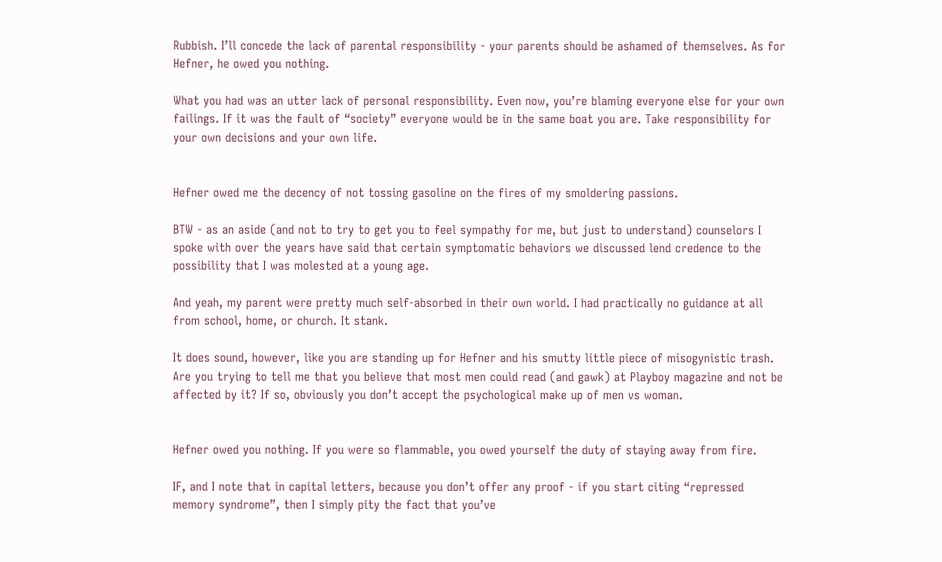Rubbish. I’ll concede the lack of parental responsibility - your parents should be ashamed of themselves. As for Hefner, he owed you nothing.

What you had was an utter lack of personal responsibility. Even now, you’re blaming everyone else for your own failings. If it was the fault of “society” everyone would be in the same boat you are. Take responsibility for your own decisions and your own life.


Hefner owed me the decency of not tossing gasoline on the fires of my smoldering passions.

BTW - as an aside (and not to try to get you to feel sympathy for me, but just to understand) counselors I spoke with over the years have said that certain symptomatic behaviors we discussed lend credence to the possibility that I was molested at a young age.

And yeah, my parent were pretty much self-absorbed in their own world. I had practically no guidance at all from school, home, or church. It stank.

It does sound, however, like you are standing up for Hefner and his smutty little piece of misogynistic trash. Are you trying to tell me that you believe that most men could read (and gawk) at Playboy magazine and not be affected by it? If so, obviously you don’t accept the psychological make up of men vs woman.


Hefner owed you nothing. If you were so flammable, you owed yourself the duty of staying away from fire.

IF, and I note that in capital letters, because you don’t offer any proof - if you start citing “repressed memory syndrome”, then I simply pity the fact that you’ve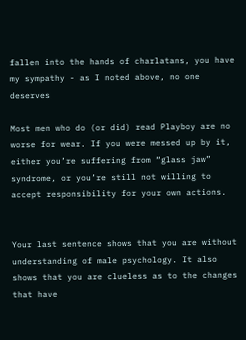fallen into the hands of charlatans, you have my sympathy - as I noted above, no one deserves

Most men who do (or did) read Playboy are no worse for wear. If you were messed up by it, either you’re suffering from “glass jaw” syndrome, or you’re still not willing to accept responsibility for your own actions.


Your last sentence shows that you are without understanding of male psychology. It also shows that you are clueless as to the changes that have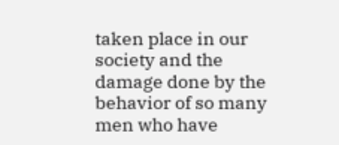taken place in our society and the damage done by the behavior of so many men who have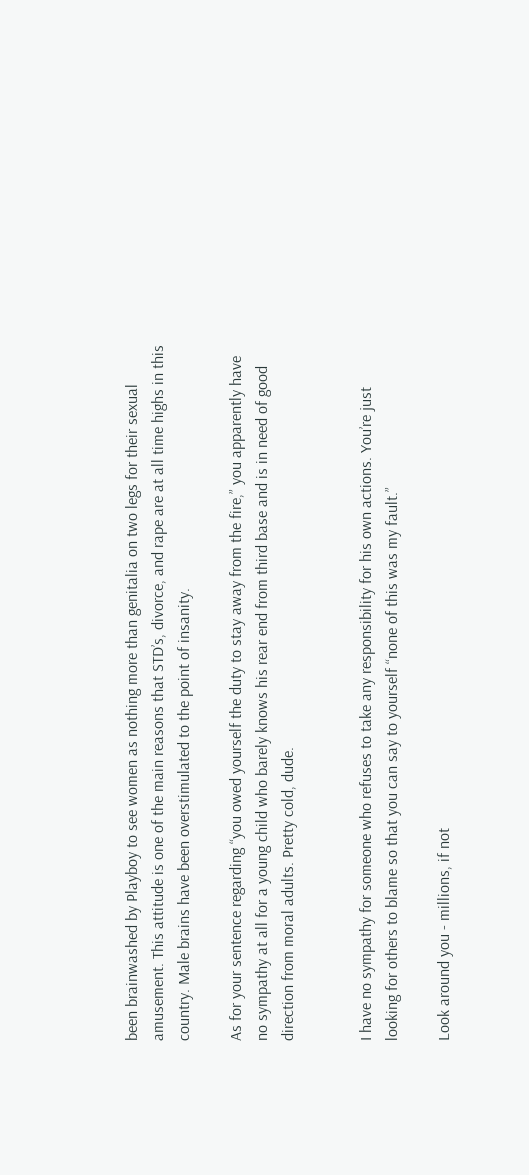been brainwashed by Playboy to see women as nothing more than genitalia on two legs for their sexual amusement. This attitude is one of the main reasons that STD’s, divorce, and rape are at all time highs in this country. Male brains have been overstimulated to the point of insanity.

As for your sentence regarding “you owed yourself the duty to stay away from the fire,” you apparently have no sympathy at all for a young child who barely knows his rear end from third base and is in need of good direction from moral adults. Pretty cold, dude.


I have no sympathy for someone who refuses to take any responsibility for his own actions. You’re just looking for others to blame so that you can say to yourself “none of this was my fault.”

Look around you - millions, if not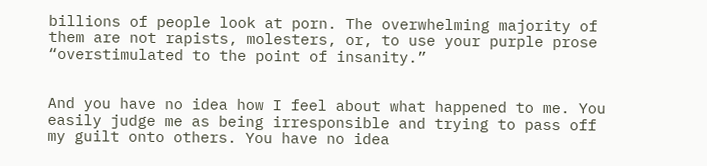billions of people look at porn. The overwhelming majority of them are not rapists, molesters, or, to use your purple prose “overstimulated to the point of insanity.”


And you have no idea how I feel about what happened to me. You easily judge me as being irresponsible and trying to pass off my guilt onto others. You have no idea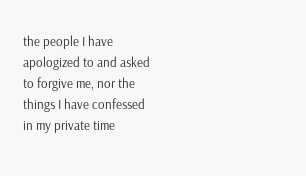the people I have apologized to and asked to forgive me, nor the things I have confessed in my private time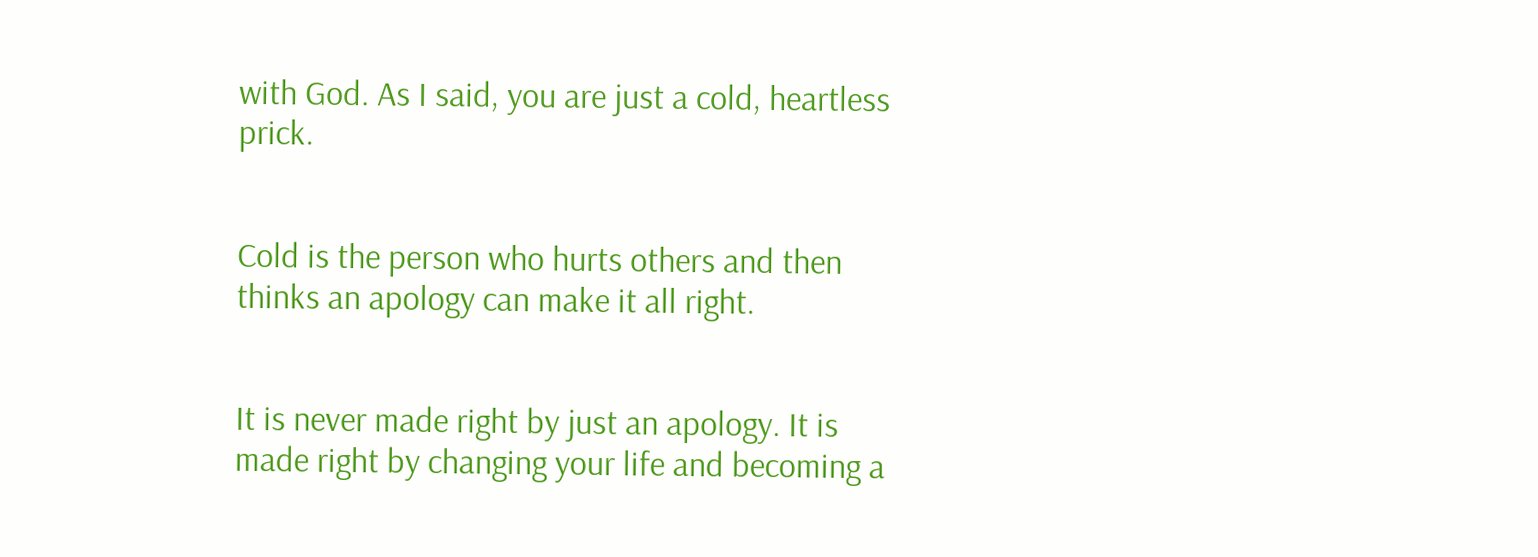with God. As I said, you are just a cold, heartless prick.


Cold is the person who hurts others and then thinks an apology can make it all right.


It is never made right by just an apology. It is made right by changing your life and becoming a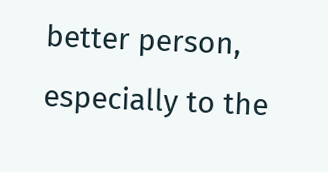better person, especially to the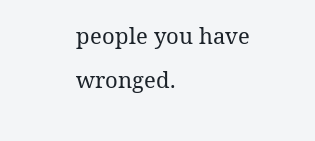people you have wronged.